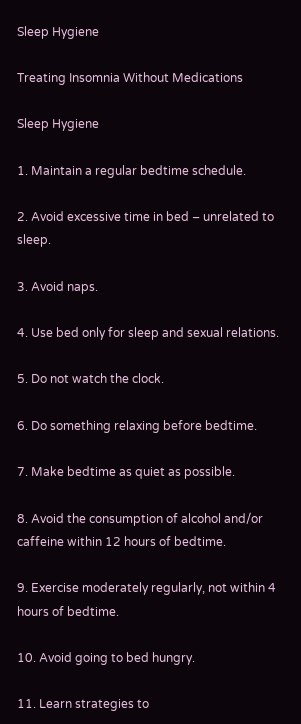Sleep Hygiene

Treating Insomnia Without Medications

Sleep Hygiene

1. Maintain a regular bedtime schedule.

2. Avoid excessive time in bed – unrelated to sleep.

3. Avoid naps.

4. Use bed only for sleep and sexual relations.

5. Do not watch the clock.

6. Do something relaxing before bedtime.

7. Make bedtime as quiet as possible.

8. Avoid the consumption of alcohol and/or caffeine within 12 hours of bedtime.

9. Exercise moderately regularly, not within 4 hours of bedtime.

10. Avoid going to bed hungry.

11. Learn strategies to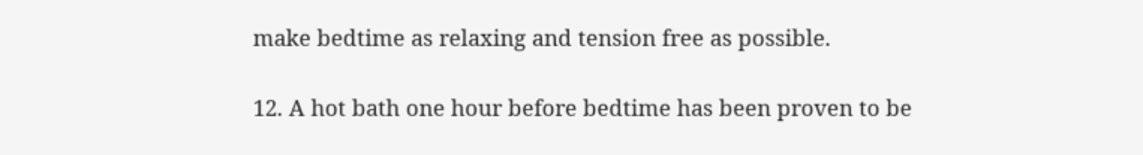make bedtime as relaxing and tension free as possible.

12. A hot bath one hour before bedtime has been proven to be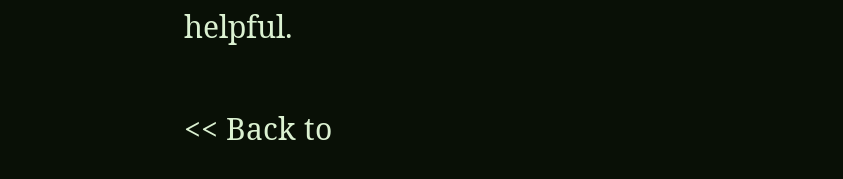helpful.


<< Back to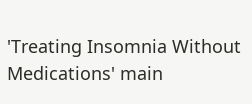'Treating Insomnia Without Medications' main